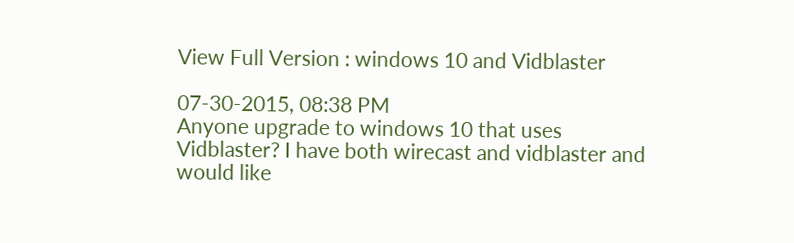View Full Version : windows 10 and Vidblaster

07-30-2015, 08:38 PM
Anyone upgrade to windows 10 that uses Vidblaster? I have both wirecast and vidblaster and would like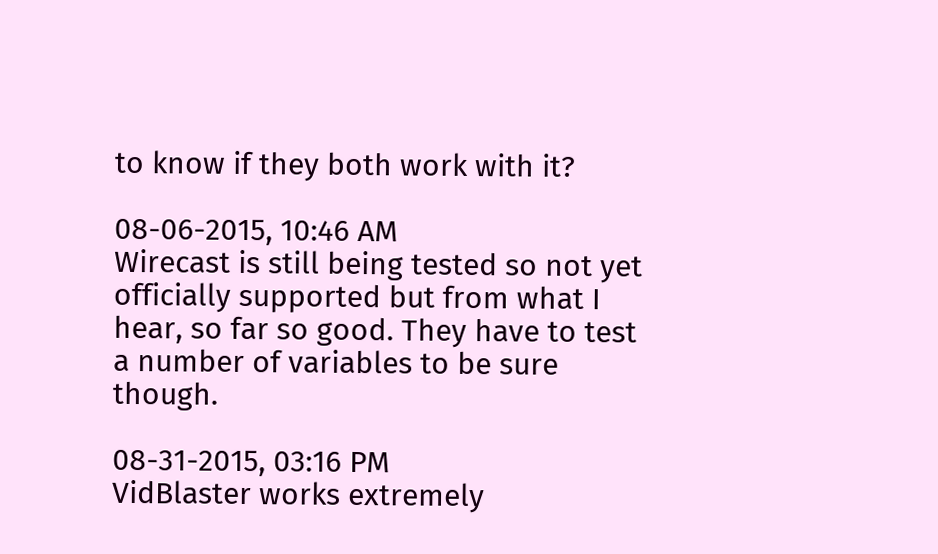to know if they both work with it?

08-06-2015, 10:46 AM
Wirecast is still being tested so not yet officially supported but from what I hear, so far so good. They have to test a number of variables to be sure though.

08-31-2015, 03:16 PM
VidBlaster works extremely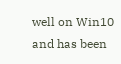well on Win10 and has been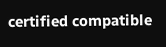certified compatible